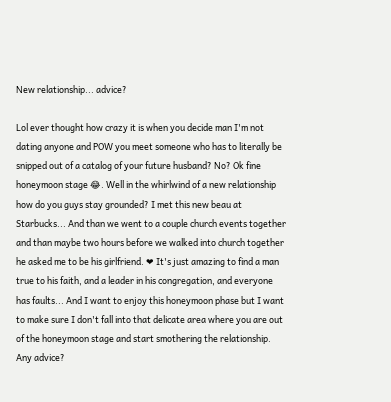New relationship... advice?

Lol ever thought how crazy it is when you decide man I'm not dating anyone and POW you meet someone who has to literally be snipped out of a catalog of your future husband? No? Ok fine honeymoon stage 😂. Well in the whirlwind of a new relationship how do you guys stay grounded? I met this new beau at Starbucks... And than we went to a couple church events together and than maybe two hours before we walked into church together he asked me to be his girlfriend. ❤ It's just amazing to find a man true to his faith, and a leader in his congregation, and everyone has faults... And I want to enjoy this honeymoon phase but I want to make sure I don't fall into that delicate area where you are out of the honeymoon stage and start smothering the relationship. Any advice?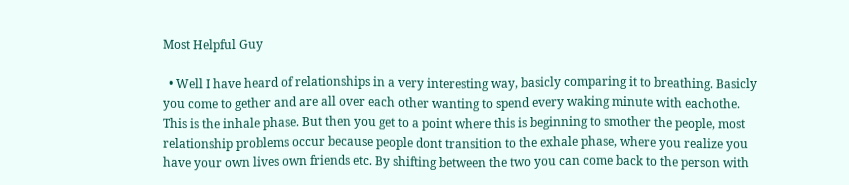Most Helpful Guy

  • Well I have heard of relationships in a very interesting way, basicly comparing it to breathing. Basicly you come to gether and are all over each other wanting to spend every waking minute with eachothe. This is the inhale phase. But then you get to a point where this is beginning to smother the people, most relationship problems occur because people dont transition to the exhale phase, where you realize you have your own lives own friends etc. By shifting between the two you can come back to the person with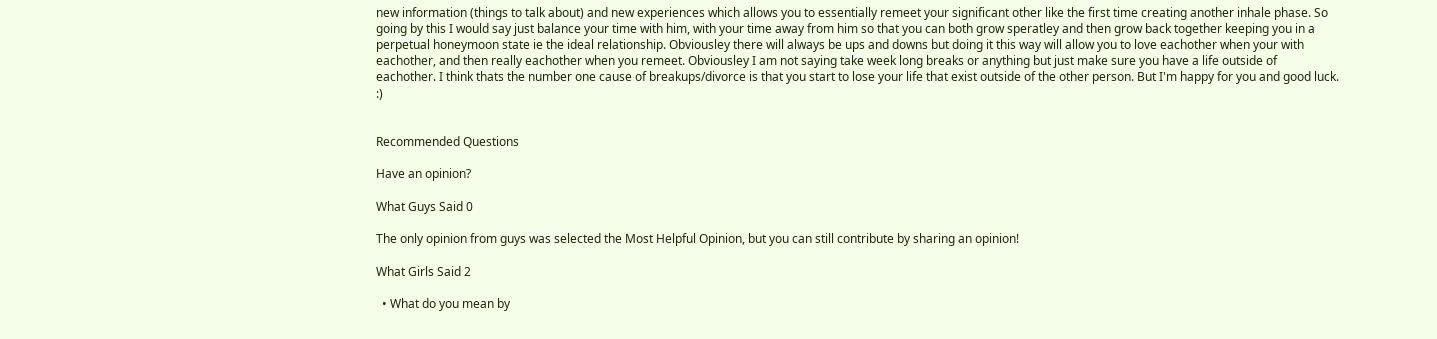new information (things to talk about) and new experiences which allows you to essentially remeet your significant other like the first time creating another inhale phase. So going by this I would say just balance your time with him, with your time away from him so that you can both grow speratley and then grow back together keeping you in a perpetual honeymoon state ie the ideal relationship. Obviousley there will always be ups and downs but doing it this way will allow you to love eachother when your with eachother, and then really eachother when you remeet. Obviousley I am not saying take week long breaks or anything but just make sure you have a life outside of eachother. I think thats the number one cause of breakups/divorce is that you start to lose your life that exist outside of the other person. But I'm happy for you and good luck. :)


Recommended Questions

Have an opinion?

What Guys Said 0

The only opinion from guys was selected the Most Helpful Opinion, but you can still contribute by sharing an opinion!

What Girls Said 2

  • What do you mean by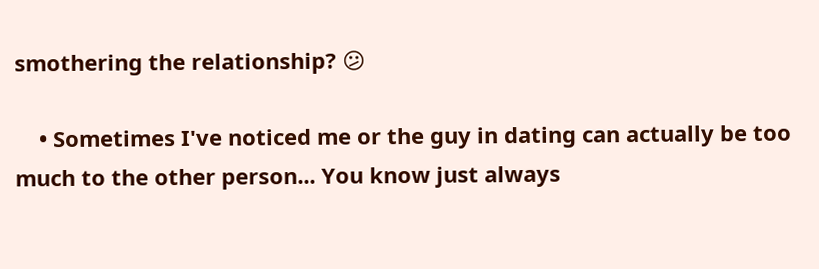smothering the relationship? 😕

    • Sometimes I've noticed me or the guy in dating can actually be too much to the other person... You know just always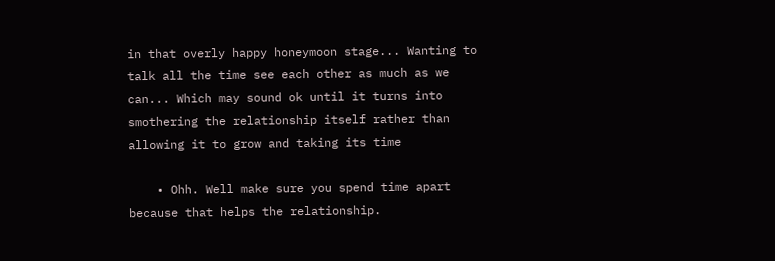in that overly happy honeymoon stage... Wanting to talk all the time see each other as much as we can... Which may sound ok until it turns into smothering the relationship itself rather than allowing it to grow and taking its time

    • Ohh. Well make sure you spend time apart because that helps the relationship.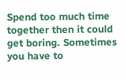Spend too much time together then it could get boring. Sometimes you have to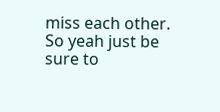miss each other. So yeah just be sure to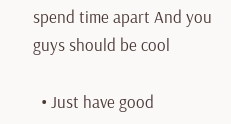spend time apart And you guys should be cool

  • Just have good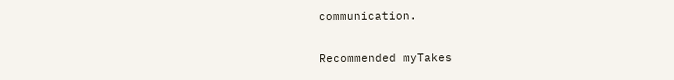communication.


Recommended myTakes